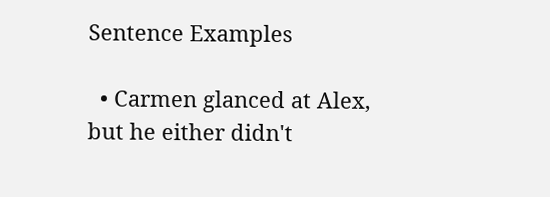Sentence Examples

  • Carmen glanced at Alex, but he either didn't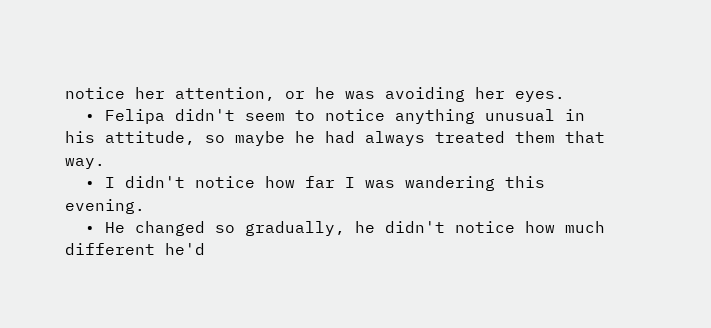notice her attention, or he was avoiding her eyes.
  • Felipa didn't seem to notice anything unusual in his attitude, so maybe he had always treated them that way.
  • I didn't notice how far I was wandering this evening.
  • He changed so gradually, he didn't notice how much different he'd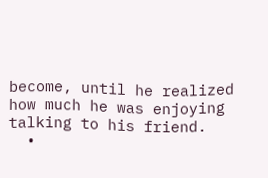become, until he realized how much he was enjoying talking to his friend.
  •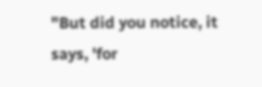"But did you notice, it says, 'for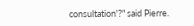consultation'?" said Pierre.